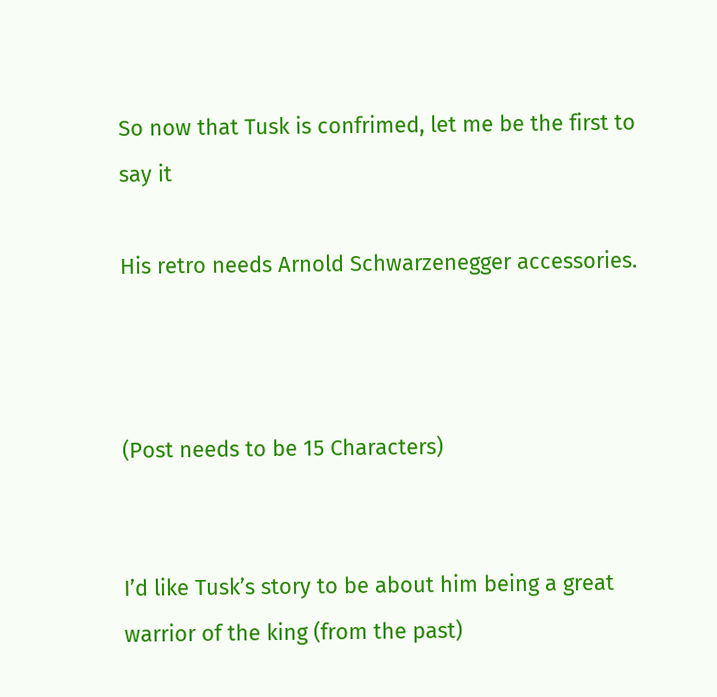So now that Tusk is confrimed, let me be the first to say it

His retro needs Arnold Schwarzenegger accessories.



(Post needs to be 15 Characters)


I’d like Tusk’s story to be about him being a great warrior of the king (from the past)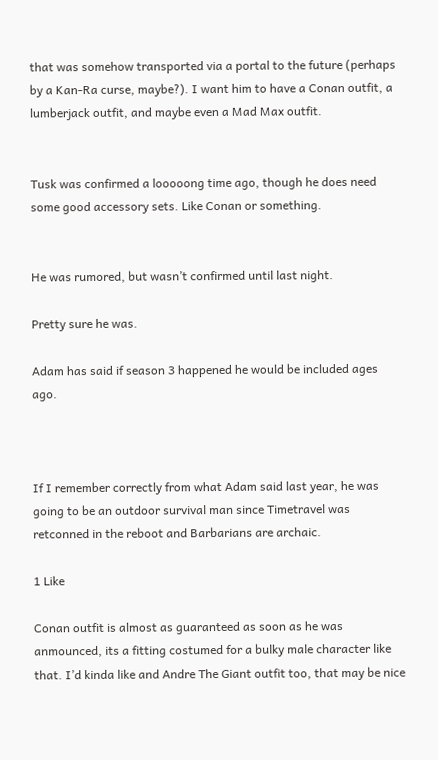that was somehow transported via a portal to the future (perhaps by a Kan-Ra curse, maybe?). I want him to have a Conan outfit, a lumberjack outfit, and maybe even a Mad Max outfit.


Tusk was confirmed a looooong time ago, though he does need some good accessory sets. Like Conan or something.


He was rumored, but wasn’t confirmed until last night.

Pretty sure he was.

Adam has said if season 3 happened he would be included ages ago.



If I remember correctly from what Adam said last year, he was going to be an outdoor survival man since Timetravel was retconned in the reboot and Barbarians are archaic.

1 Like

Conan outfit is almost as guaranteed as soon as he was anmounced, its a fitting costumed for a bulky male character like that. I’d kinda like and Andre The Giant outfit too, that may be nice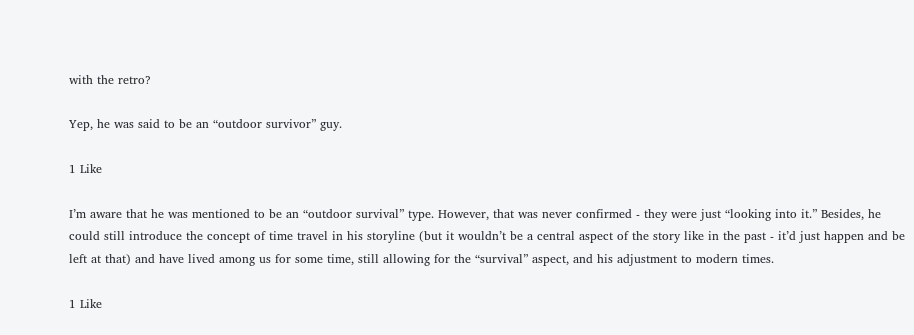with the retro?

Yep, he was said to be an “outdoor survivor” guy.

1 Like

I’m aware that he was mentioned to be an “outdoor survival” type. However, that was never confirmed - they were just “looking into it.” Besides, he could still introduce the concept of time travel in his storyline (but it wouldn’t be a central aspect of the story like in the past - it’d just happen and be left at that) and have lived among us for some time, still allowing for the “survival” aspect, and his adjustment to modern times.

1 Like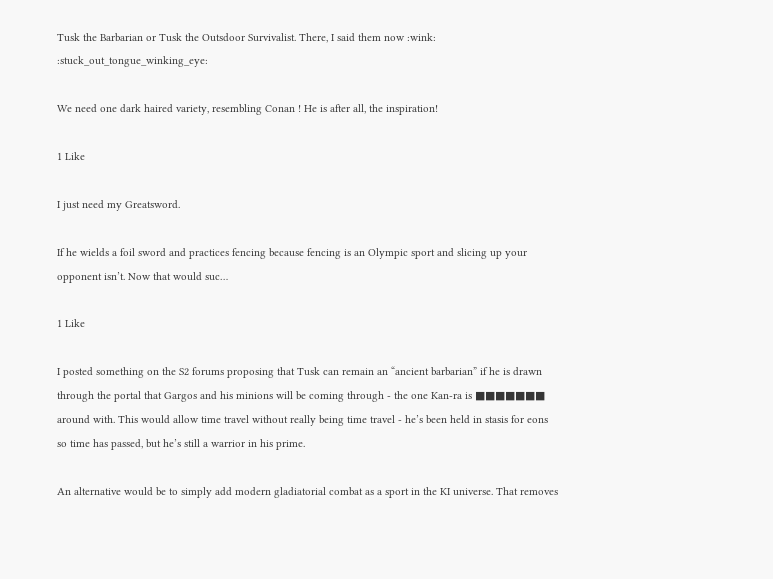Tusk the Barbarian or Tusk the Outsdoor Survivalist. There, I said them now :wink: :stuck_out_tongue_winking_eye:

We need one dark haired variety, resembling Conan ! He is after all, the inspiration!

1 Like

I just need my Greatsword.

If he wields a foil sword and practices fencing because fencing is an Olympic sport and slicing up your opponent isn’t. Now that would suc…

1 Like

I posted something on the S2 forums proposing that Tusk can remain an “ancient barbarian” if he is drawn through the portal that Gargos and his minions will be coming through - the one Kan-ra is ■■■■■■■ around with. This would allow time travel without really being time travel - he’s been held in stasis for eons so time has passed, but he’s still a warrior in his prime.

An alternative would be to simply add modern gladiatorial combat as a sport in the KI universe. That removes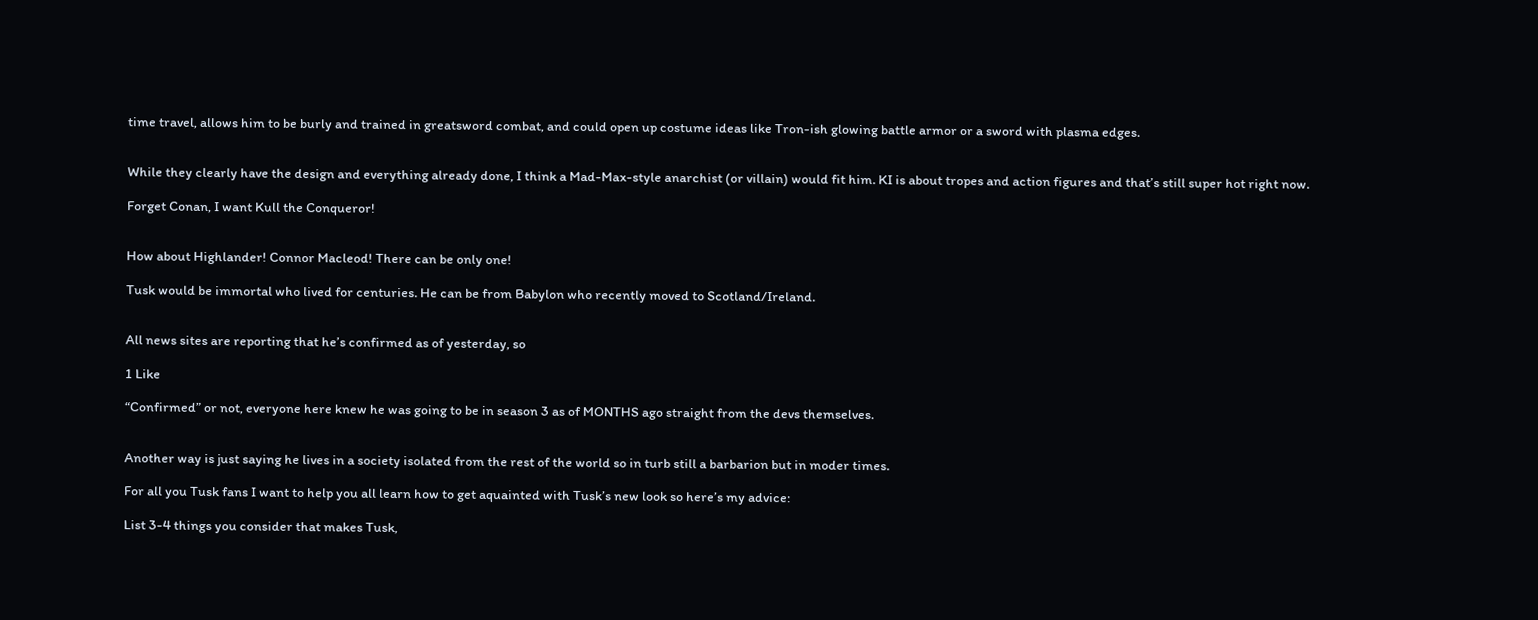time travel, allows him to be burly and trained in greatsword combat, and could open up costume ideas like Tron-ish glowing battle armor or a sword with plasma edges.


While they clearly have the design and everything already done, I think a Mad-Max-style anarchist (or villain) would fit him. KI is about tropes and action figures and that’s still super hot right now.

Forget Conan, I want Kull the Conqueror!


How about Highlander! Connor Macleod! There can be only one!

Tusk would be immortal who lived for centuries. He can be from Babylon who recently moved to Scotland/Ireland.


All news sites are reporting that he’s confirmed as of yesterday, so

1 Like

“Confirmed” or not, everyone here knew he was going to be in season 3 as of MONTHS ago straight from the devs themselves.


Another way is just saying he lives in a society isolated from the rest of the world so in turb still a barbarion but in moder times.

For all you Tusk fans I want to help you all learn how to get aquainted with Tusk’s new look so here’s my advice:

List 3-4 things you consider that makes Tusk,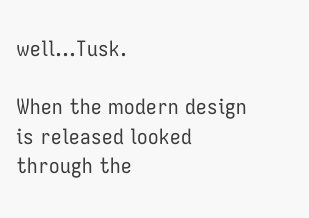well…Tusk.

When the modern design is released looked through the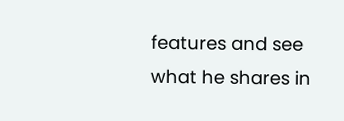features and see what he shares in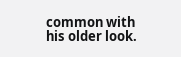common with his older look.